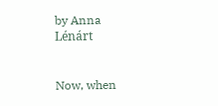by Anna Lénárt


Now, when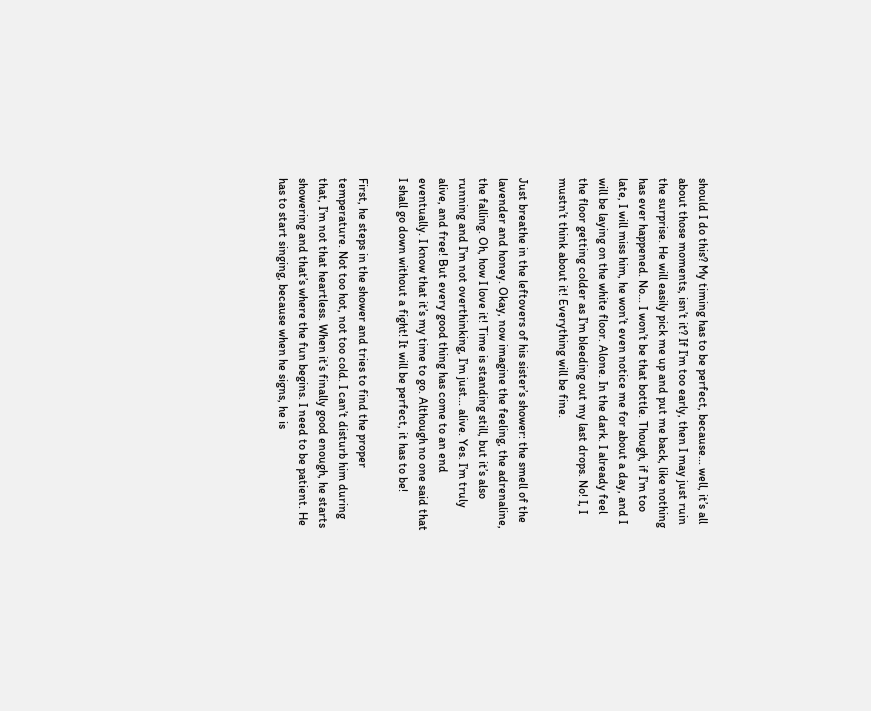should I do this? My timing has to be perfect, because... well, it’s all about those moments, isn’t it? If I’m too early, then I may just ruin the surprise. He will easily pick me up and put me back, like nothing has ever happened. No... I won’t be that bottle. Though, if I’m too late, I will miss him, he won’t even notice me for about a day, and I will be laying on the white floor. Alone. In the dark. I already feel the floor getting colder as I’m bleeding out my last drops. No! I, I mustn’t think about it! Everything will be fine.

Just breathe in the leftovers of his sister’s shower: the smell of the lavender and honey. Okay, now imagine the feeling, the adrenaline, the falling. Oh, how I love it! Time is standing still, but it’s also running and I’m not overthinking, I’m just... alive. Yes. I’m truly alive, and free! But every good thing has come to an end eventually. I know that it’s my time to go. Although no one said that I shall go down without a fight! It will be perfect, it has to be!

First, he steps in the shower and tries to find the proper temperature. Not too hot, not too cold. I can’t disturb him during that, I’m not that heartless. When it’s finally good enough, he starts showering and that’s where the fun begins. I need to be patient. He has to start singing, because when he signs, he is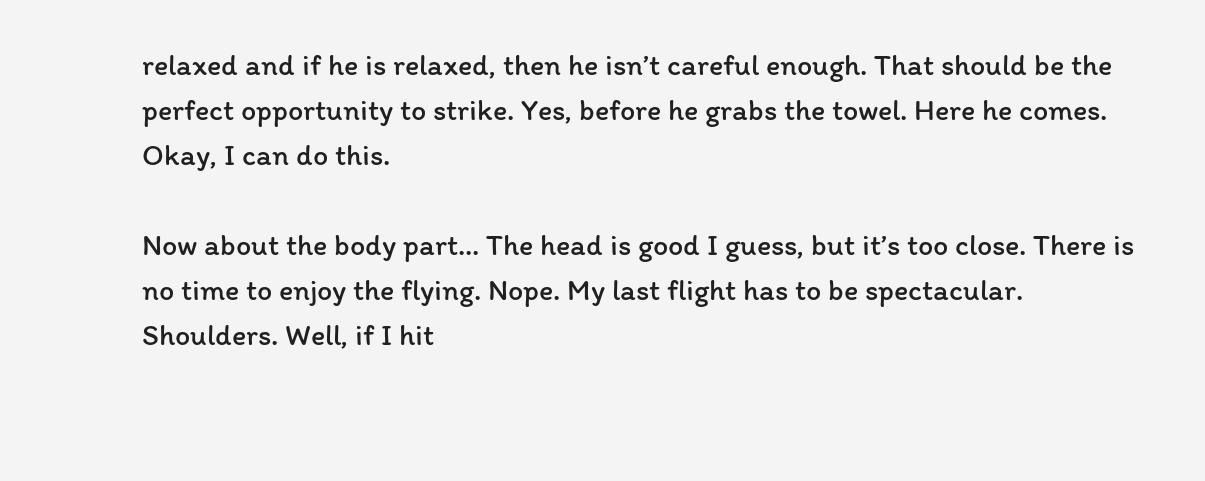relaxed and if he is relaxed, then he isn’t careful enough. That should be the perfect opportunity to strike. Yes, before he grabs the towel. Here he comes. Okay, I can do this.

Now about the body part... The head is good I guess, but it’s too close. There is no time to enjoy the flying. Nope. My last flight has to be spectacular. Shoulders. Well, if I hit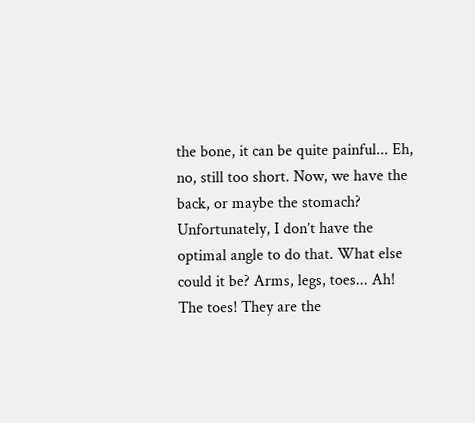the bone, it can be quite painful... Eh, no, still too short. Now, we have the back, or maybe the stomach? Unfortunately, I don’t have the optimal angle to do that. What else could it be? Arms, legs, toes... Ah! The toes! They are the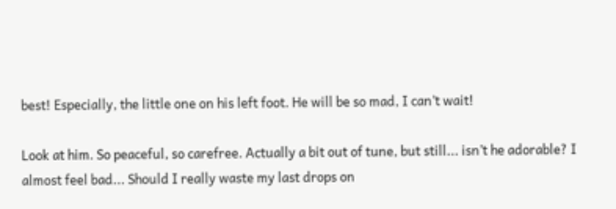best! Especially, the little one on his left foot. He will be so mad, I can’t wait!

Look at him. So peaceful, so carefree. Actually a bit out of tune, but still... isn’t he adorable? I almost feel bad... Should I really waste my last drops on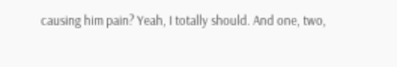causing him pain? Yeah, I totally should. And one, two,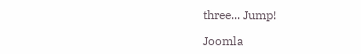three... Jump!

Joomla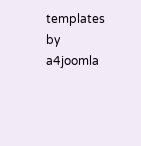templates by a4joomla